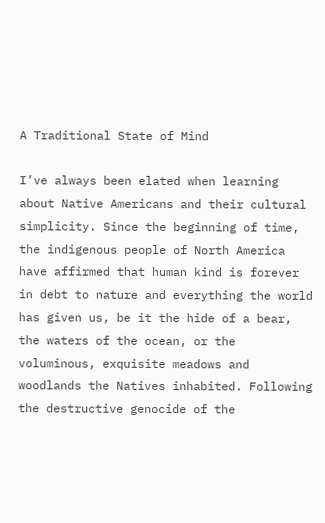A Traditional State of Mind

I’ve always been elated when learning about Native Americans and their cultural simplicity. Since the beginning of time, the indigenous people of North America have affirmed that human kind is forever in debt to nature and everything the world has given us, be it the hide of a bear, the waters of the ocean, or the voluminous, exquisite meadows and woodlands the Natives inhabited. Following the destructive genocide of the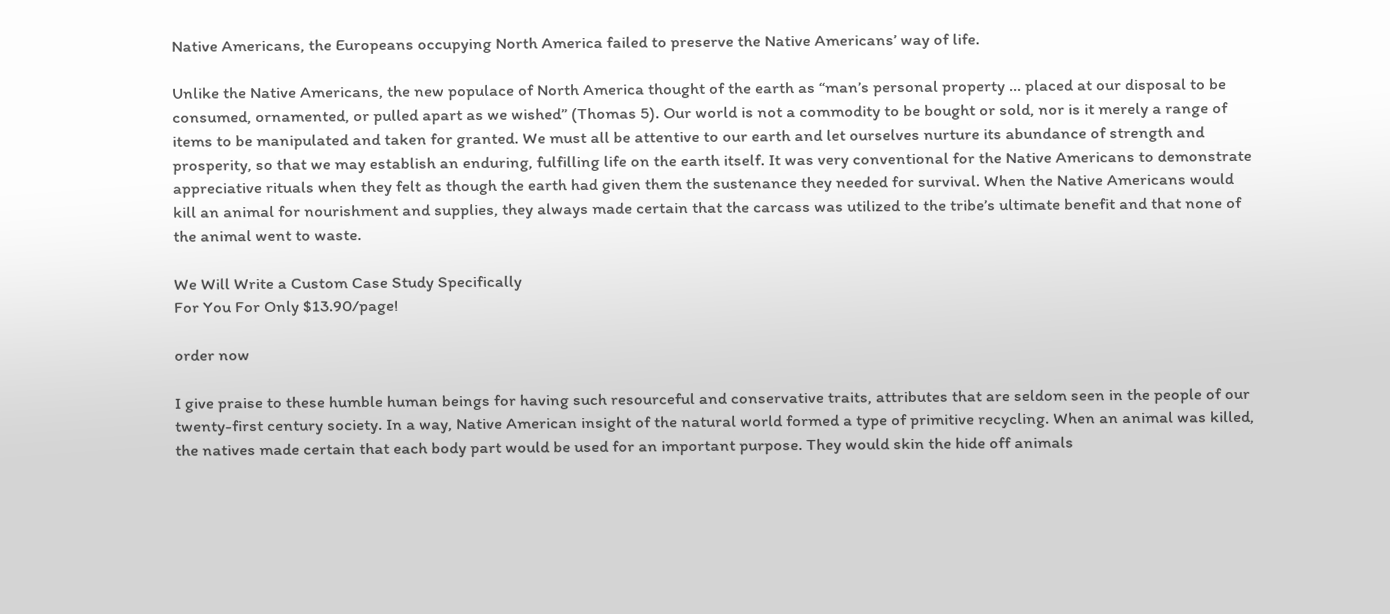Native Americans, the Europeans occupying North America failed to preserve the Native Americans’ way of life.

Unlike the Native Americans, the new populace of North America thought of the earth as “man’s personal property … placed at our disposal to be consumed, ornamented, or pulled apart as we wished” (Thomas 5). Our world is not a commodity to be bought or sold, nor is it merely a range of items to be manipulated and taken for granted. We must all be attentive to our earth and let ourselves nurture its abundance of strength and prosperity, so that we may establish an enduring, fulfilling life on the earth itself. It was very conventional for the Native Americans to demonstrate appreciative rituals when they felt as though the earth had given them the sustenance they needed for survival. When the Native Americans would kill an animal for nourishment and supplies, they always made certain that the carcass was utilized to the tribe’s ultimate benefit and that none of the animal went to waste.

We Will Write a Custom Case Study Specifically
For You For Only $13.90/page!

order now

I give praise to these humble human beings for having such resourceful and conservative traits, attributes that are seldom seen in the people of our twenty-first century society. In a way, Native American insight of the natural world formed a type of primitive recycling. When an animal was killed, the natives made certain that each body part would be used for an important purpose. They would skin the hide off animals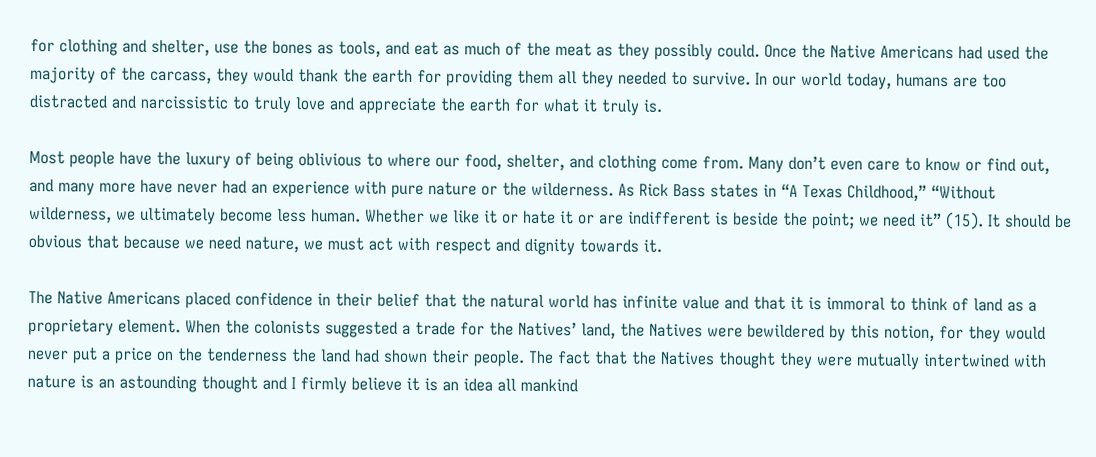for clothing and shelter, use the bones as tools, and eat as much of the meat as they possibly could. Once the Native Americans had used the majority of the carcass, they would thank the earth for providing them all they needed to survive. In our world today, humans are too distracted and narcissistic to truly love and appreciate the earth for what it truly is.

Most people have the luxury of being oblivious to where our food, shelter, and clothing come from. Many don’t even care to know or find out, and many more have never had an experience with pure nature or the wilderness. As Rick Bass states in “A Texas Childhood,” “Without wilderness, we ultimately become less human. Whether we like it or hate it or are indifferent is beside the point; we need it” (15). It should be obvious that because we need nature, we must act with respect and dignity towards it.

The Native Americans placed confidence in their belief that the natural world has infinite value and that it is immoral to think of land as a proprietary element. When the colonists suggested a trade for the Natives’ land, the Natives were bewildered by this notion, for they would never put a price on the tenderness the land had shown their people. The fact that the Natives thought they were mutually intertwined with nature is an astounding thought and I firmly believe it is an idea all mankind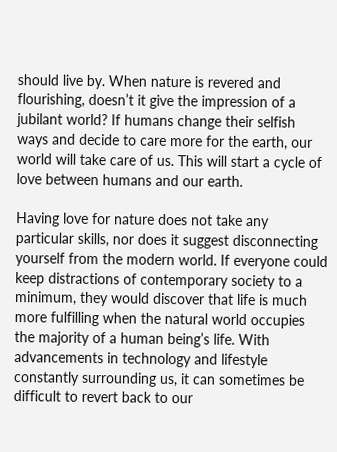should live by. When nature is revered and flourishing, doesn’t it give the impression of a jubilant world? If humans change their selfish ways and decide to care more for the earth, our world will take care of us. This will start a cycle of love between humans and our earth.

Having love for nature does not take any particular skills, nor does it suggest disconnecting yourself from the modern world. If everyone could keep distractions of contemporary society to a minimum, they would discover that life is much more fulfilling when the natural world occupies the majority of a human being’s life. With advancements in technology and lifestyle constantly surrounding us, it can sometimes be difficult to revert back to our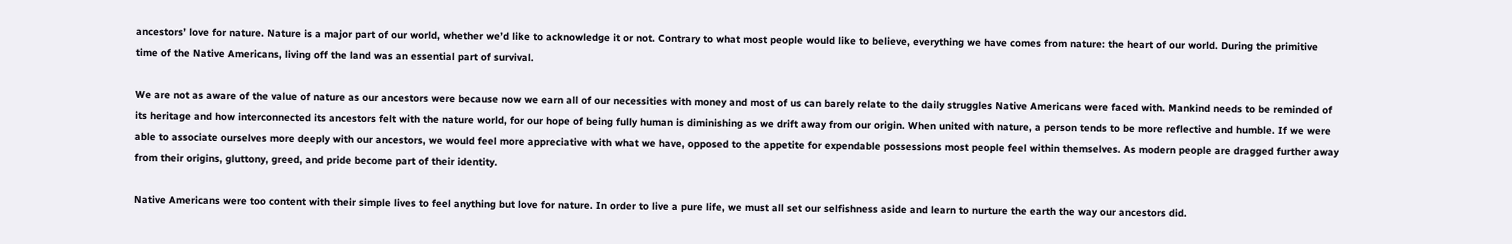ancestors’ love for nature. Nature is a major part of our world, whether we’d like to acknowledge it or not. Contrary to what most people would like to believe, everything we have comes from nature: the heart of our world. During the primitive time of the Native Americans, living off the land was an essential part of survival.

We are not as aware of the value of nature as our ancestors were because now we earn all of our necessities with money and most of us can barely relate to the daily struggles Native Americans were faced with. Mankind needs to be reminded of its heritage and how interconnected its ancestors felt with the nature world, for our hope of being fully human is diminishing as we drift away from our origin. When united with nature, a person tends to be more reflective and humble. If we were able to associate ourselves more deeply with our ancestors, we would feel more appreciative with what we have, opposed to the appetite for expendable possessions most people feel within themselves. As modern people are dragged further away from their origins, gluttony, greed, and pride become part of their identity.

Native Americans were too content with their simple lives to feel anything but love for nature. In order to live a pure life, we must all set our selfishness aside and learn to nurture the earth the way our ancestors did.